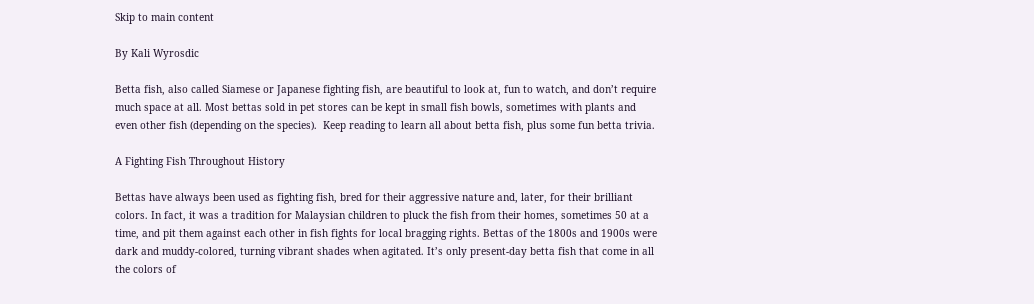Skip to main content

By Kali Wyrosdic

Betta fish, also called Siamese or Japanese fighting fish, are beautiful to look at, fun to watch, and don’t require much space at all. Most bettas sold in pet stores can be kept in small fish bowls, sometimes with plants and even other fish (depending on the species).  Keep reading to learn all about betta fish, plus some fun betta trivia.

A Fighting Fish Throughout History

Bettas have always been used as fighting fish, bred for their aggressive nature and, later, for their brilliant colors. In fact, it was a tradition for Malaysian children to pluck the fish from their homes, sometimes 50 at a time, and pit them against each other in fish fights for local bragging rights. Bettas of the 1800s and 1900s were dark and muddy-colored, turning vibrant shades when agitated. It’s only present-day betta fish that come in all the colors of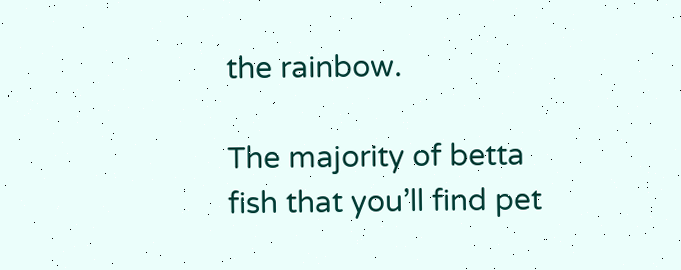the rainbow.

The majority of betta fish that you’ll find pet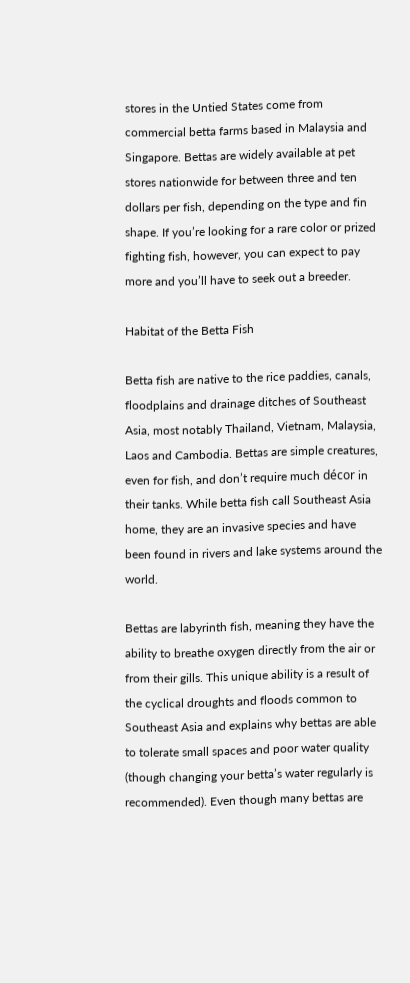stores in the Untied States come from commercial betta farms based in Malaysia and Singapore. Bettas are widely available at pet stores nationwide for between three and ten dollars per fish, depending on the type and fin shape. If you’re looking for a rare color or prized fighting fish, however, you can expect to pay more and you’ll have to seek out a breeder.

Habitat of the Betta Fish

Betta fish are native to the rice paddies, canals, floodplains and drainage ditches of Southeast Asia, most notably Thailand, Vietnam, Malaysia, Laos and Cambodia. Bettas are simple creatures, even for fish, and don’t require much décor in their tanks. While betta fish call Southeast Asia home, they are an invasive species and have been found in rivers and lake systems around the world.

Bettas are labyrinth fish, meaning they have the ability to breathe oxygen directly from the air or from their gills. This unique ability is a result of the cyclical droughts and floods common to Southeast Asia and explains why bettas are able to tolerate small spaces and poor water quality (though changing your betta’s water regularly is recommended). Even though many bettas are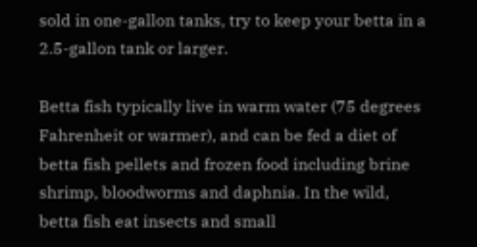sold in one-gallon tanks, try to keep your betta in a 2.5-gallon tank or larger.

Betta fish typically live in warm water (75 degrees Fahrenheit or warmer), and can be fed a diet of betta fish pellets and frozen food including brine shrimp, bloodworms and daphnia. In the wild, betta fish eat insects and small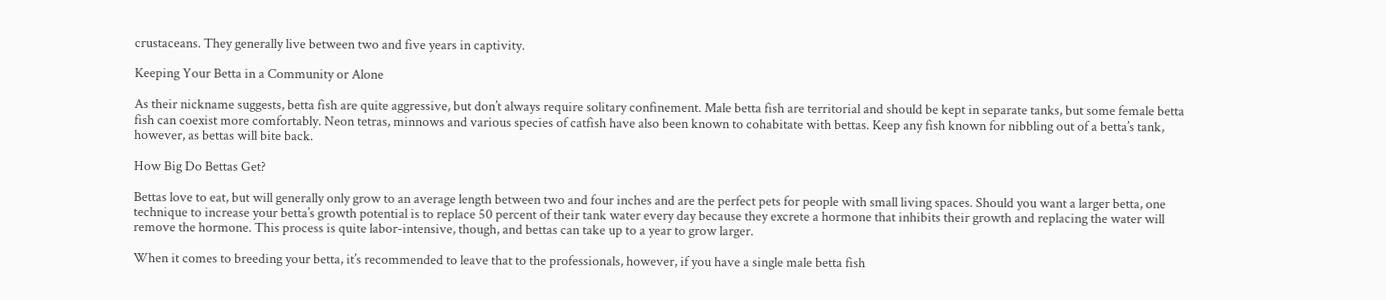crustaceans. They generally live between two and five years in captivity.

Keeping Your Betta in a Community or Alone

As their nickname suggests, betta fish are quite aggressive, but don’t always require solitary confinement. Male betta fish are territorial and should be kept in separate tanks, but some female betta fish can coexist more comfortably. Neon tetras, minnows and various species of catfish have also been known to cohabitate with bettas. Keep any fish known for nibbling out of a betta’s tank, however, as bettas will bite back.

How Big Do Bettas Get?

Bettas love to eat, but will generally only grow to an average length between two and four inches and are the perfect pets for people with small living spaces. Should you want a larger betta, one technique to increase your betta’s growth potential is to replace 50 percent of their tank water every day because they excrete a hormone that inhibits their growth and replacing the water will remove the hormone. This process is quite labor-intensive, though, and bettas can take up to a year to grow larger.

When it comes to breeding your betta, it’s recommended to leave that to the professionals, however, if you have a single male betta fish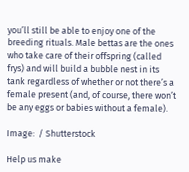you’ll still be able to enjoy one of the breeding rituals. Male bettas are the ones who take care of their offspring (called frys) and will build a bubble nest in its tank regardless of whether or not there’s a female present (and, of course, there won’t be any eggs or babies without a female).

Image:  / Shutterstock

Help us make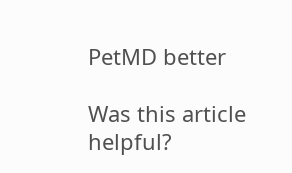PetMD better

Was this article helpful?